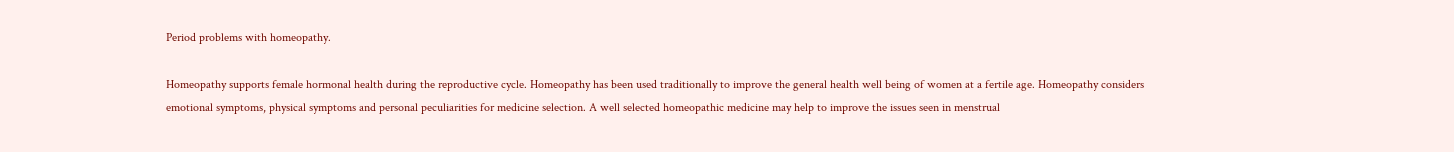Period problems with homeopathy.

Homeopathy supports female hormonal health during the reproductive cycle. Homeopathy has been used traditionally to improve the general health well being of women at a fertile age. Homeopathy considers emotional symptoms, physical symptoms and personal peculiarities for medicine selection. A well selected homeopathic medicine may help to improve the issues seen in menstrual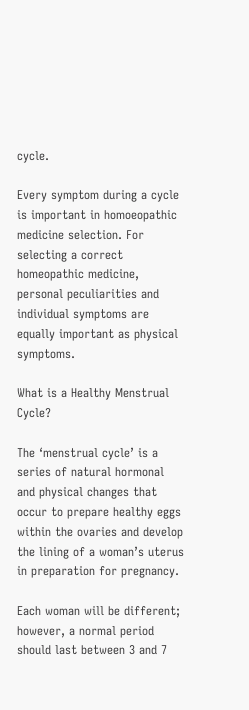cycle.

Every symptom during a cycle is important in homoeopathic medicine selection. For selecting a correct homeopathic medicine,  personal peculiarities and individual symptoms are equally important as physical symptoms.

What is a Healthy Menstrual Cycle?

The ‘menstrual cycle’ is a series of natural hormonal and physical changes that occur to prepare healthy eggs within the ovaries and develop the lining of a woman’s uterus in preparation for pregnancy.

Each woman will be different; however, a normal period should last between 3 and 7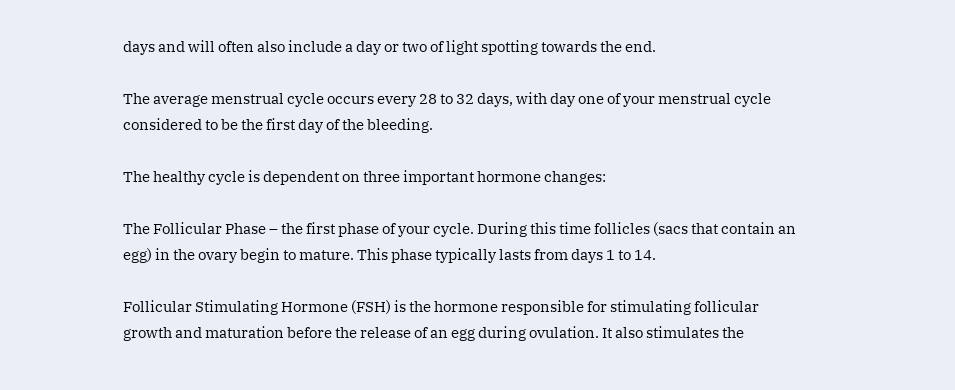days and will often also include a day or two of light spotting towards the end.

The average menstrual cycle occurs every 28 to 32 days, with day one of your menstrual cycle considered to be the first day of the bleeding.

The healthy cycle is dependent on three important hormone changes:

The Follicular Phase – the first phase of your cycle. During this time follicles (sacs that contain an egg) in the ovary begin to mature. This phase typically lasts from days 1 to 14.

Follicular Stimulating Hormone (FSH) is the hormone responsible for stimulating follicular growth and maturation before the release of an egg during ovulation. It also stimulates the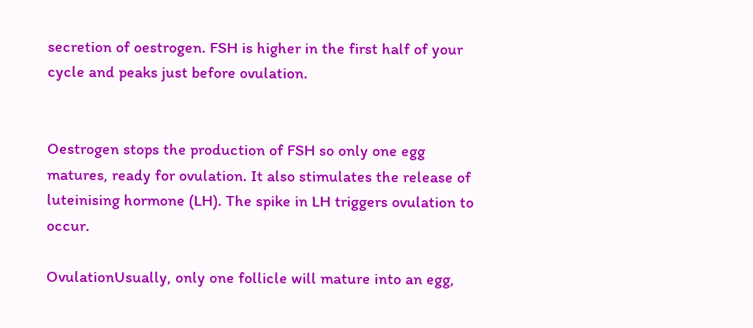secretion of oestrogen. FSH is higher in the first half of your cycle and peaks just before ovulation.


Oestrogen stops the production of FSH so only one egg matures, ready for ovulation. It also stimulates the release of luteinising hormone (LH). The spike in LH triggers ovulation to occur.

OvulationUsually, only one follicle will mature into an egg,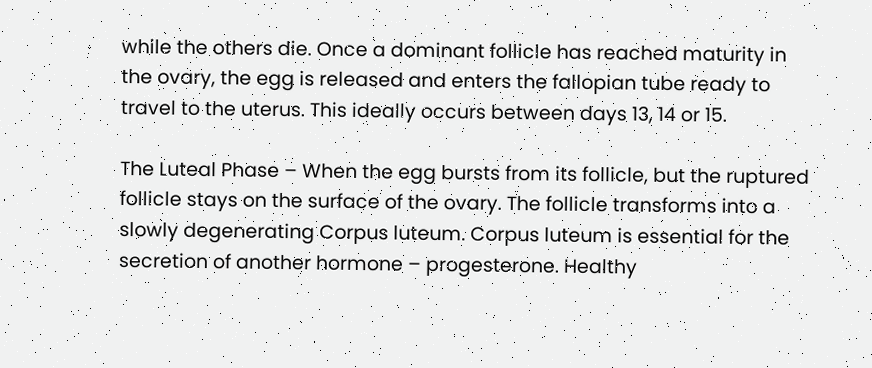while the others die. Once a dominant follicle has reached maturity in the ovary, the egg is released and enters the fallopian tube ready to travel to the uterus. This ideally occurs between days 13, 14 or 15.

The Luteal Phase – When the egg bursts from its follicle, but the ruptured follicle stays on the surface of the ovary. The follicle transforms into a slowly degenerating Corpus luteum. Corpus luteum is essential for the secretion of another hormone – progesterone. Healthy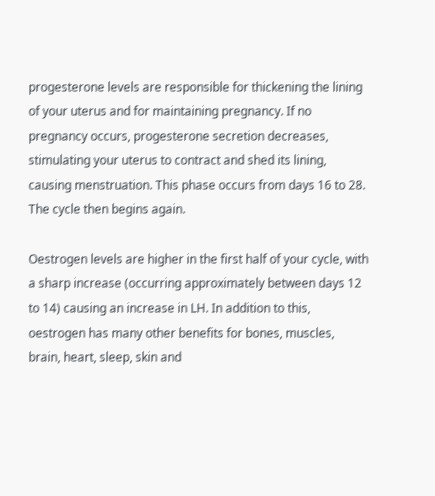progesterone levels are responsible for thickening the lining of your uterus and for maintaining pregnancy. If no pregnancy occurs, progesterone secretion decreases, stimulating your uterus to contract and shed its lining, causing menstruation. This phase occurs from days 16 to 28. The cycle then begins again.

Oestrogen levels are higher in the first half of your cycle, with a sharp increase (occurring approximately between days 12 to 14) causing an increase in LH. In addition to this, oestrogen has many other benefits for bones, muscles, brain, heart, sleep, skin and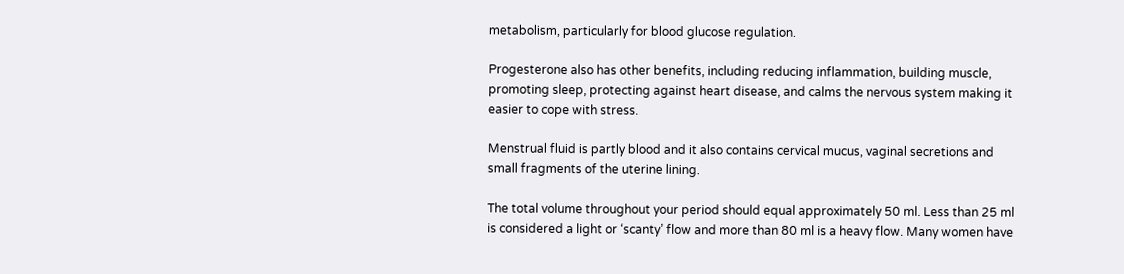metabolism, particularly for blood glucose regulation.

Progesterone also has other benefits, including reducing inflammation, building muscle, promoting sleep, protecting against heart disease, and calms the nervous system making it easier to cope with stress.

Menstrual fluid is partly blood and it also contains cervical mucus, vaginal secretions and small fragments of the uterine lining.

The total volume throughout your period should equal approximately 50 ml. Less than 25 ml is considered a light or ‘scanty’ flow and more than 80 ml is a heavy flow. Many women have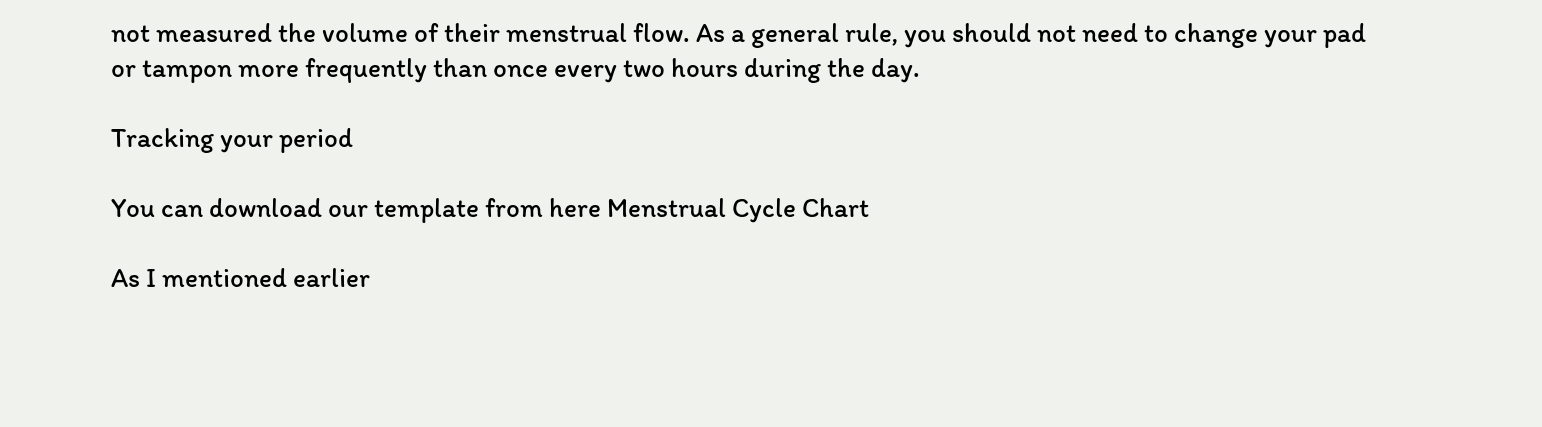not measured the volume of their menstrual flow. As a general rule, you should not need to change your pad or tampon more frequently than once every two hours during the day.

Tracking your period

You can download our template from here Menstrual Cycle Chart

As I mentioned earlier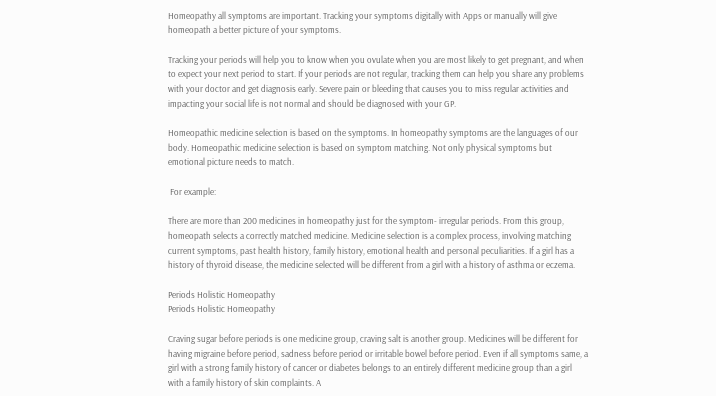Homeopathy all symptoms are important. Tracking your symptoms digitally with Apps or manually will give homeopath a better picture of your symptoms.

Tracking your periods will help you to know when you ovulate when you are most likely to get pregnant, and when to expect your next period to start. If your periods are not regular, tracking them can help you share any problems with your doctor and get diagnosis early. Severe pain or bleeding that causes you to miss regular activities and impacting your social life is not normal and should be diagnosed with your GP.

Homeopathic medicine selection is based on the symptoms. In homeopathy symptoms are the languages of our body. Homeopathic medicine selection is based on symptom matching. Not only physical symptoms but emotional picture needs to match.

 For example:

There are more than 200 medicines in homeopathy just for the symptom- irregular periods. From this group, homeopath selects a correctly matched medicine. Medicine selection is a complex process, involving matching current symptoms, past health history, family history, emotional health and personal peculiarities. If a girl has a history of thyroid disease, the medicine selected will be different from a girl with a history of asthma or eczema.

Periods Holistic Homeopathy
Periods Holistic Homeopathy

Craving sugar before periods is one medicine group, craving salt is another group. Medicines will be different for having migraine before period, sadness before period or irritable bowel before period. Even if all symptoms same, a girl with a strong family history of cancer or diabetes belongs to an entirely different medicine group than a girl with a family history of skin complaints. A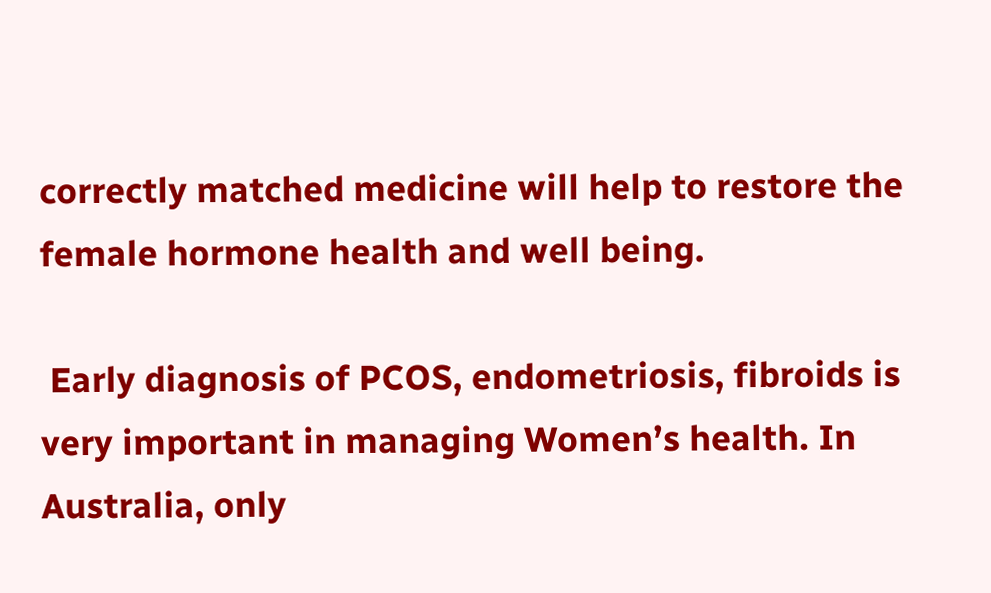correctly matched medicine will help to restore the female hormone health and well being.

 Early diagnosis of PCOS, endometriosis, fibroids is very important in managing Women’s health. In Australia, only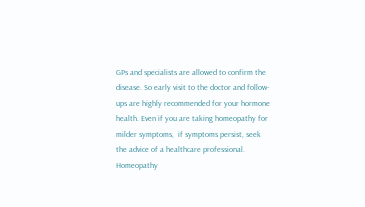GPs and specialists are allowed to confirm the disease. So early visit to the doctor and follow-ups are highly recommended for your hormone health. Even if you are taking homeopathy for milder symptoms,  if symptoms persist, seek the advice of a healthcare professional. Homeopathy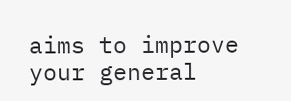aims to improve your general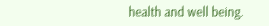health and well being.